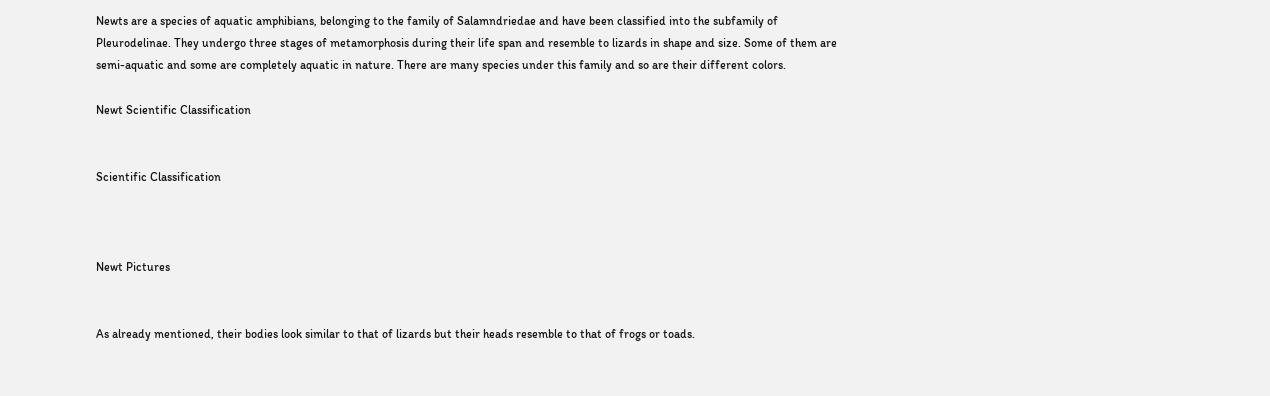Newts are a species of aquatic amphibians, belonging to the family of Salamndriedae and have been classified into the subfamily of Pleurodelinae. They undergo three stages of metamorphosis during their life span and resemble to lizards in shape and size. Some of them are semi-aquatic and some are completely aquatic in nature. There are many species under this family and so are their different colors.

Newt Scientific Classification


Scientific Classification



Newt Pictures


As already mentioned, their bodies look similar to that of lizards but their heads resemble to that of frogs or toads.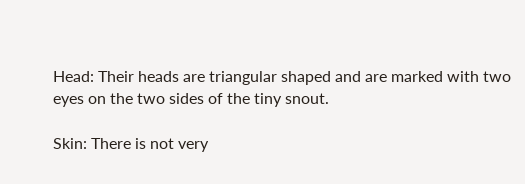Head: Their heads are triangular shaped and are marked with two eyes on the two sides of the tiny snout.

Skin: There is not very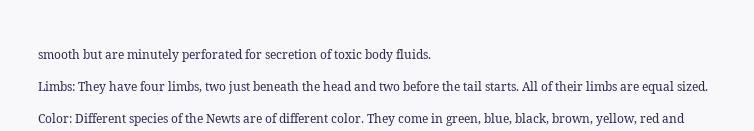smooth but are minutely perforated for secretion of toxic body fluids.

Limbs: They have four limbs, two just beneath the head and two before the tail starts. All of their limbs are equal sized.

Color: Different species of the Newts are of different color. They come in green, blue, black, brown, yellow, red and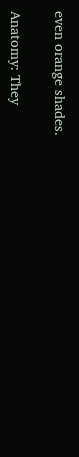even orange shades.

Anatomy: They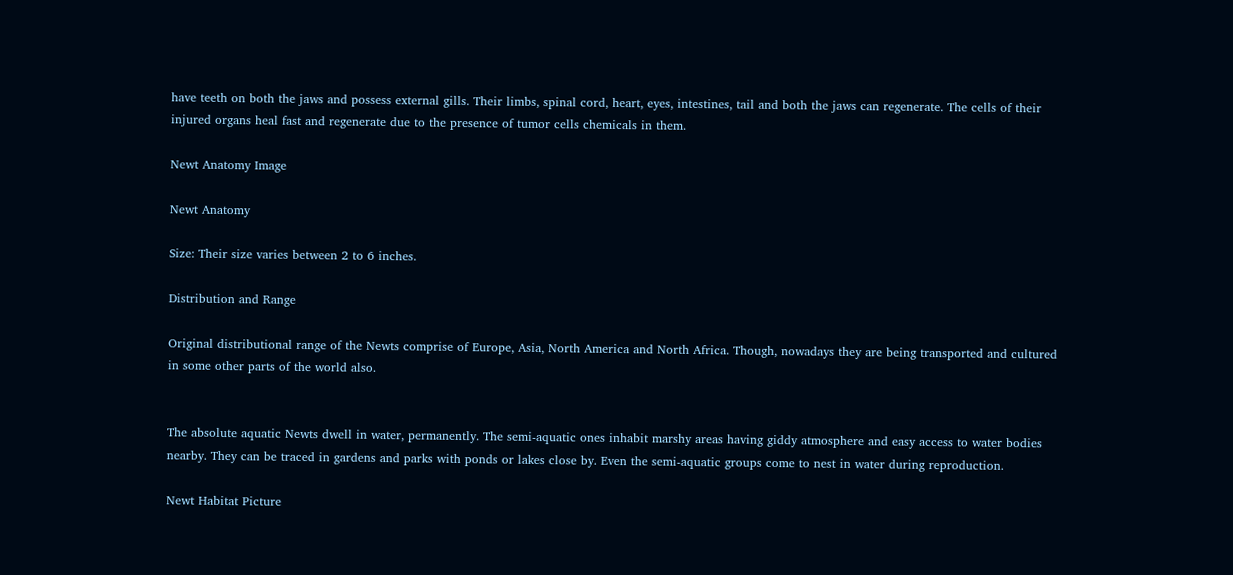have teeth on both the jaws and possess external gills. Their limbs, spinal cord, heart, eyes, intestines, tail and both the jaws can regenerate. The cells of their injured organs heal fast and regenerate due to the presence of tumor cells chemicals in them.

Newt Anatomy Image

Newt Anatomy

Size: Their size varies between 2 to 6 inches.

Distribution and Range

Original distributional range of the Newts comprise of Europe, Asia, North America and North Africa. Though, nowadays they are being transported and cultured in some other parts of the world also.


The absolute aquatic Newts dwell in water, permanently. The semi-aquatic ones inhabit marshy areas having giddy atmosphere and easy access to water bodies nearby. They can be traced in gardens and parks with ponds or lakes close by. Even the semi-aquatic groups come to nest in water during reproduction.

Newt Habitat Picture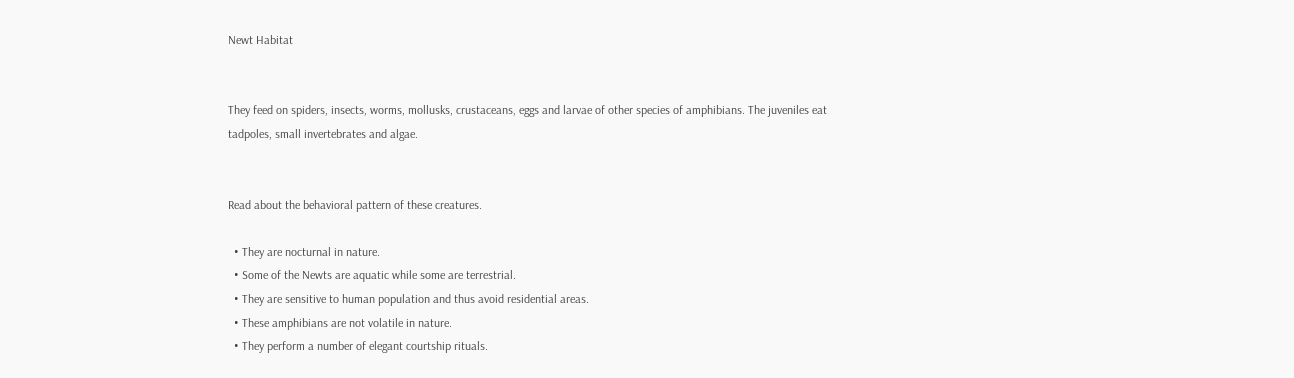Newt Habitat


They feed on spiders, insects, worms, mollusks, crustaceans, eggs and larvae of other species of amphibians. The juveniles eat tadpoles, small invertebrates and algae.


Read about the behavioral pattern of these creatures.

  • They are nocturnal in nature.
  • Some of the Newts are aquatic while some are terrestrial.
  • They are sensitive to human population and thus avoid residential areas.
  • These amphibians are not volatile in nature.
  • They perform a number of elegant courtship rituals.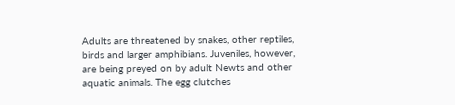Adults are threatened by snakes, other reptiles, birds and larger amphibians. Juveniles, however, are being preyed on by adult Newts and other aquatic animals. The egg clutches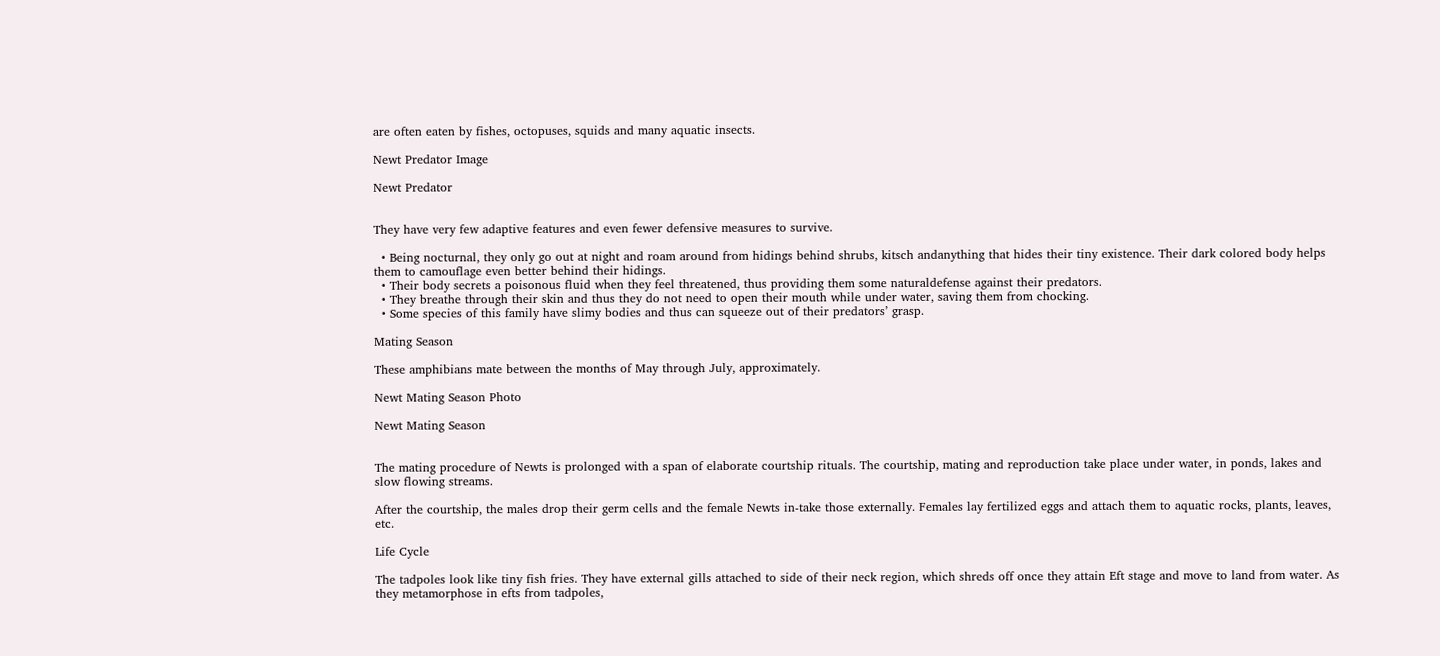are often eaten by fishes, octopuses, squids and many aquatic insects.

Newt Predator Image

Newt Predator


They have very few adaptive features and even fewer defensive measures to survive.

  • Being nocturnal, they only go out at night and roam around from hidings behind shrubs, kitsch andanything that hides their tiny existence. Their dark colored body helps them to camouflage even better behind their hidings.
  • Their body secrets a poisonous fluid when they feel threatened, thus providing them some naturaldefense against their predators.
  • They breathe through their skin and thus they do not need to open their mouth while under water, saving them from chocking.
  • Some species of this family have slimy bodies and thus can squeeze out of their predators’ grasp.

Mating Season

These amphibians mate between the months of May through July, approximately.

Newt Mating Season Photo

Newt Mating Season


The mating procedure of Newts is prolonged with a span of elaborate courtship rituals. The courtship, mating and reproduction take place under water, in ponds, lakes and slow flowing streams.

After the courtship, the males drop their germ cells and the female Newts in-take those externally. Females lay fertilized eggs and attach them to aquatic rocks, plants, leaves, etc.

Life Cycle

The tadpoles look like tiny fish fries. They have external gills attached to side of their neck region, which shreds off once they attain Eft stage and move to land from water. As they metamorphose in efts from tadpoles,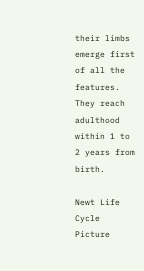their limbs emerge first of all the features. They reach adulthood within 1 to 2 years from birth.

Newt Life Cycle Picture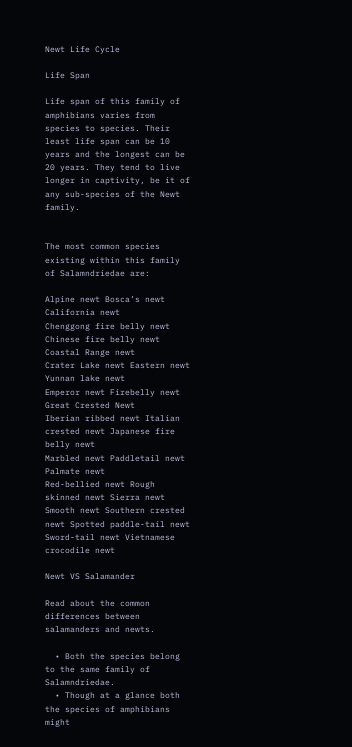Newt Life Cycle

Life Span

Life span of this family of amphibians varies from species to species. Their least life span can be 10 years and the longest can be 20 years. They tend to live longer in captivity, be it of any sub-species of the Newt family.


The most common species existing within this family of Salamndriedae are:

Alpine newt Bosca’s newt California newt
Chenggong fire belly newt Chinese fire belly newt Coastal Range newt
Crater Lake newt Eastern newt Yunnan lake newt
Emperor newt Firebelly newt Great Crested Newt
Iberian ribbed newt Italian crested newt Japanese fire belly newt
Marbled newt Paddletail newt Palmate newt
Red-bellied newt Rough skinned newt Sierra newt
Smooth newt Southern crested newt Spotted paddle-tail newt
Sword-tail newt Vietnamese crocodile newt

Newt VS Salamander

Read about the common differences between salamanders and newts.

  • Both the species belong to the same family of Salamndriedae.
  • Though at a glance both the species of amphibians might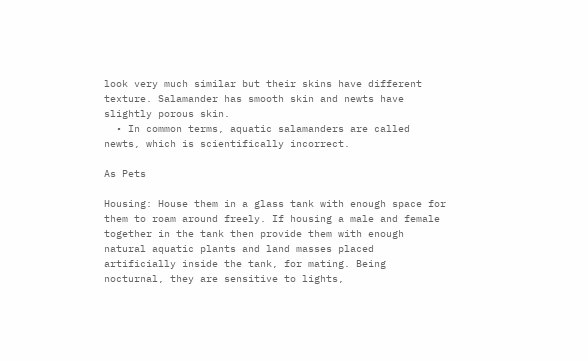look very much similar but their skins have different texture. Salamander has smooth skin and newts have slightly porous skin.
  • In common terms, aquatic salamanders are called newts, which is scientifically incorrect.

As Pets

Housing: House them in a glass tank with enough space for them to roam around freely. If housing a male and female together in the tank then provide them with enough natural aquatic plants and land masses placed artificially inside the tank, for mating. Being nocturnal, they are sensitive to lights,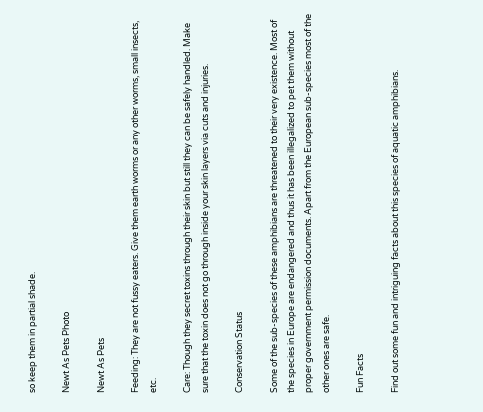so keep them in partial shade.

Newt As Pets Photo

Newt As Pets

Feeding: They are not fussy eaters. Give them earth worms or any other worms, small insects, etc.

Care: Though they secret toxins through their skin but still they can be safely handled. Make sure that the toxin does not go through inside your skin layers via cuts and injuries.

Conservation Status

Some of the sub-species of these amphibians are threatened to their very existence. Most of the species in Europe are endangered and thus it has been illegalized to pet them without proper government permission documents. Apart from the European sub-species most of the other ones are safe.

Fun Facts

Find out some fun and intriguing facts about this species of aquatic amphibians.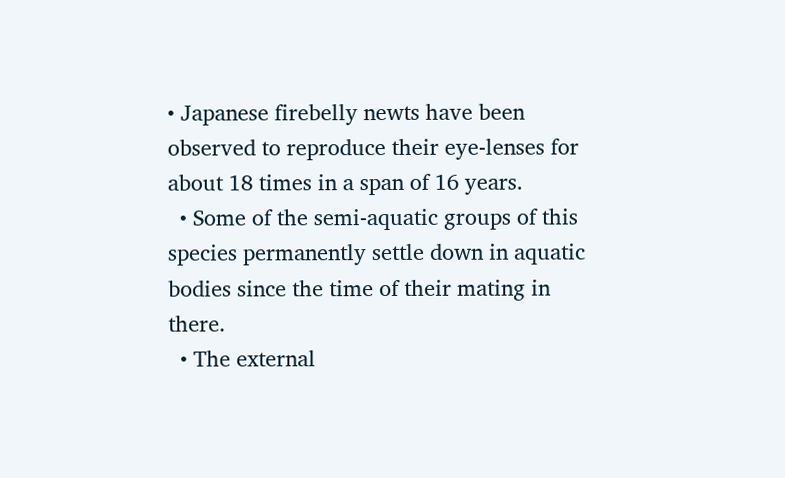• Japanese firebelly newts have been observed to reproduce their eye-lenses for about 18 times in a span of 16 years.
  • Some of the semi-aquatic groups of this species permanently settle down in aquatic bodies since the time of their mating in there.
  • The external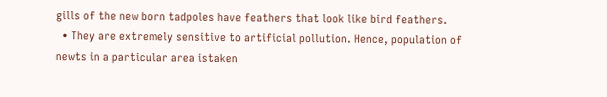gills of the new born tadpoles have feathers that look like bird feathers.
  • They are extremely sensitive to artificial pollution. Hence, population of newts in a particular area istaken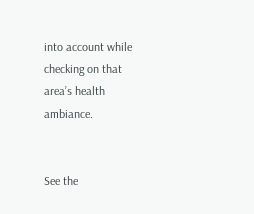into account while checking on that area’s health ambiance.


See the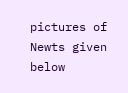pictures of Newts given below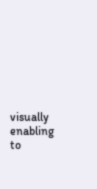visually enabling to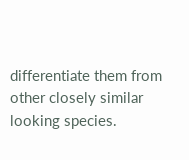differentiate them from other closely similar looking species.